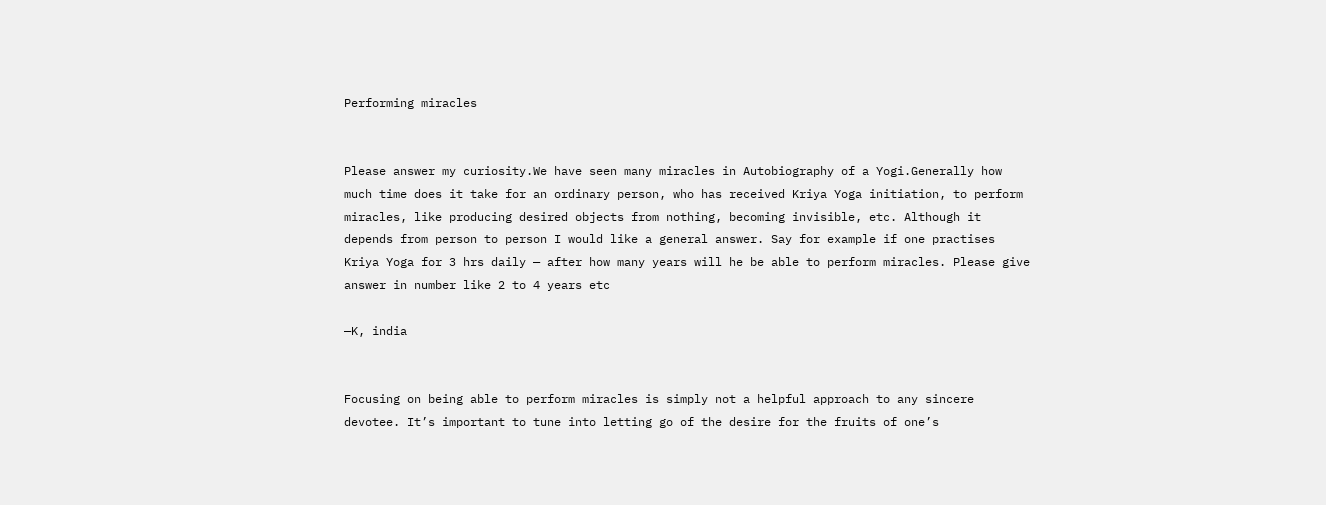Performing miracles


Please answer my curiosity.We have seen many miracles in Autobiography of a Yogi.Generally how much time does it take for an ordinary person, who has received Kriya Yoga initiation, to perform miracles, like producing desired objects from nothing, becoming invisible, etc. Although it depends from person to person I would like a general answer. Say for example if one practises Kriya Yoga for 3 hrs daily — after how many years will he be able to perform miracles. Please give answer in number like 2 to 4 years etc

—K, india


Focusing on being able to perform miracles is simply not a helpful approach to any sincere devotee. It’s important to tune into letting go of the desire for the fruits of one’s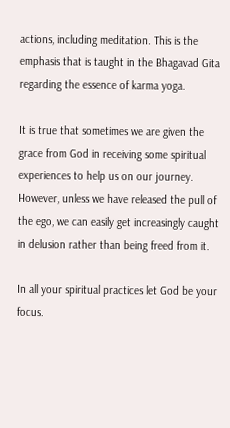actions, including meditation. This is the emphasis that is taught in the Bhagavad Gita regarding the essence of karma yoga.

It is true that sometimes we are given the grace from God in receiving some spiritual experiences to help us on our journey. However, unless we have released the pull of the ego, we can easily get increasingly caught in delusion rather than being freed from it.

In all your spiritual practices let God be your focus.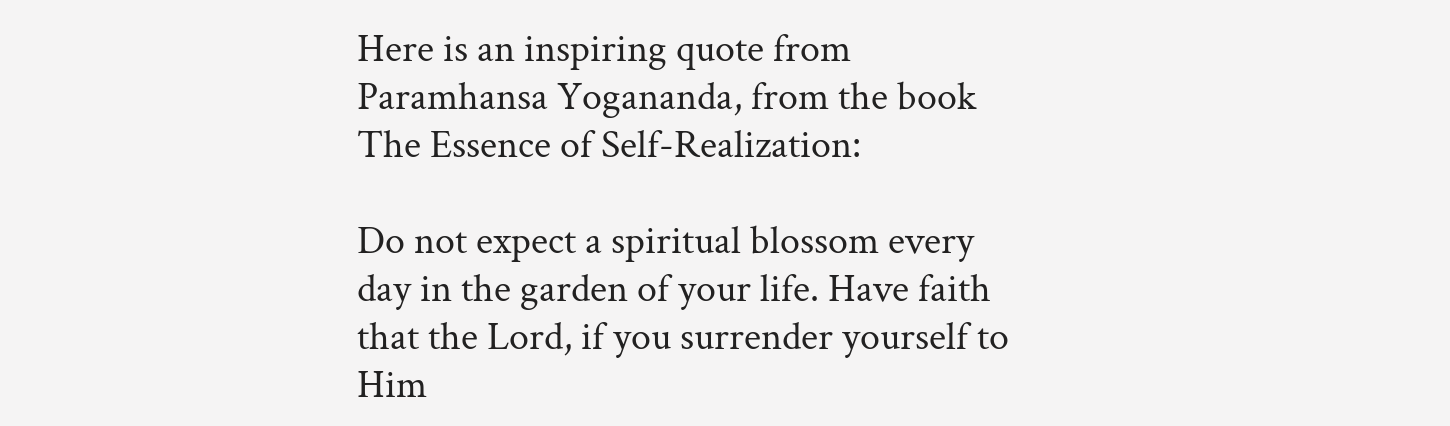Here is an inspiring quote from Paramhansa Yogananda, from the book The Essence of Self-Realization:

Do not expect a spiritual blossom every day in the garden of your life. Have faith that the Lord, if you surrender yourself to Him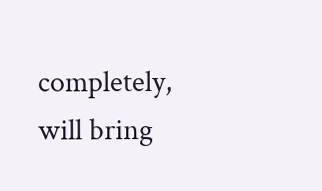completely, will bring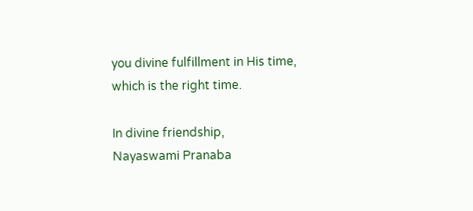you divine fulfillment in His time, which is the right time.

In divine friendship,
Nayaswami Pranaba